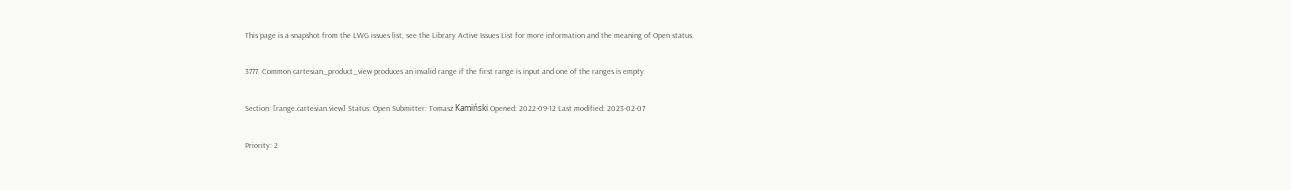This page is a snapshot from the LWG issues list, see the Library Active Issues List for more information and the meaning of Open status.

3777. Common cartesian_product_view produces an invalid range if the first range is input and one of the ranges is empty

Section: [range.cartesian.view] Status: Open Submitter: Tomasz Kamiński Opened: 2022-09-12 Last modified: 2023-02-07

Priority: 2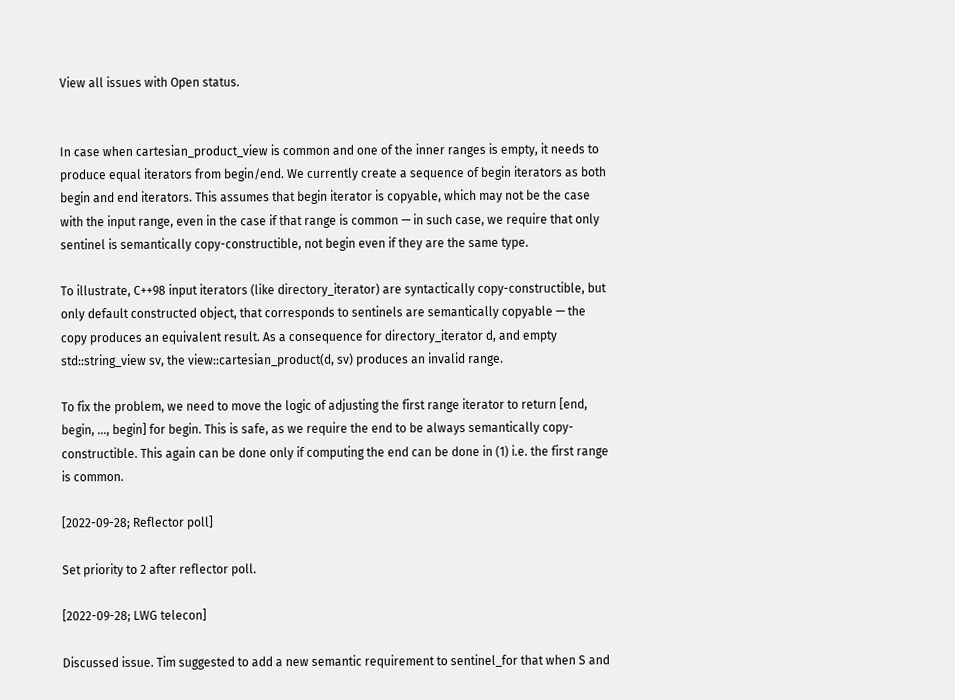View all issues with Open status.


In case when cartesian_product_view is common and one of the inner ranges is empty, it needs to produce equal iterators from begin/end. We currently create a sequence of begin iterators as both begin and end iterators. This assumes that begin iterator is copyable, which may not be the case with the input range, even in the case if that range is common — in such case, we require that only sentinel is semantically copy-constructible, not begin even if they are the same type.

To illustrate, C++98 input iterators (like directory_iterator) are syntactically copy-constructible, but only default constructed object, that corresponds to sentinels are semantically copyable — the copy produces an equivalent result. As a consequence for directory_iterator d, and empty std::string_view sv, the view::cartesian_product(d, sv) produces an invalid range.

To fix the problem, we need to move the logic of adjusting the first range iterator to return [end, begin, ..., begin] for begin. This is safe, as we require the end to be always semantically copy-constructible. This again can be done only if computing the end can be done in (1) i.e. the first range is common.

[2022-09-28; Reflector poll]

Set priority to 2 after reflector poll.

[2022-09-28; LWG telecon]

Discussed issue. Tim suggested to add a new semantic requirement to sentinel_for that when S and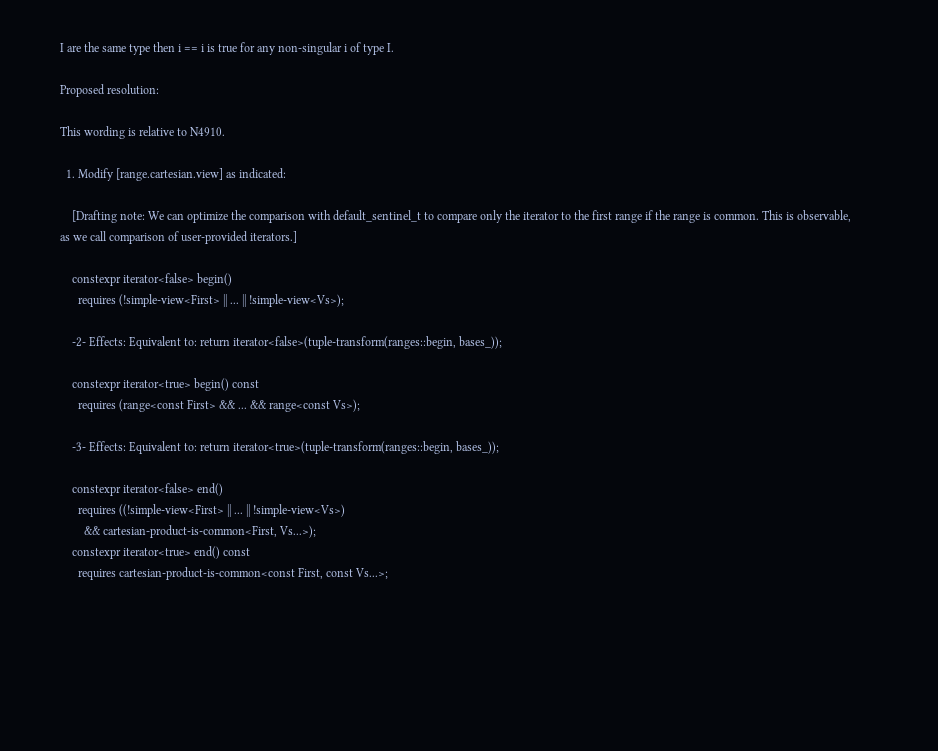I are the same type then i == i is true for any non-singular i of type I.

Proposed resolution:

This wording is relative to N4910.

  1. Modify [range.cartesian.view] as indicated:

    [Drafting note: We can optimize the comparison with default_sentinel_t to compare only the iterator to the first range if the range is common. This is observable, as we call comparison of user-provided iterators.]

    constexpr iterator<false> begin()
      requires (!simple-view<First> || ... || !simple-view<Vs>);

    -2- Effects: Equivalent to: return iterator<false>(tuple-transform(ranges::begin, bases_));

    constexpr iterator<true> begin() const
      requires (range<const First> && ... && range<const Vs>);

    -3- Effects: Equivalent to: return iterator<true>(tuple-transform(ranges::begin, bases_));

    constexpr iterator<false> end()
      requires ((!simple-view<First> || ... || !simple-view<Vs>)
        && cartesian-product-is-common<First, Vs...>);
    constexpr iterator<true> end() const
      requires cartesian-product-is-common<const First, const Vs...>;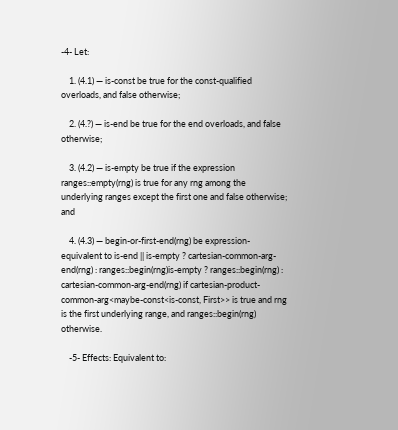-4- Let:

    1. (4.1) — is-const be true for the const-qualified overloads, and false otherwise;

    2. (4.?) — is-end be true for the end overloads, and false otherwise;

    3. (4.2) — is-empty be true if the expression ranges::empty(rng) is true for any rng among the underlying ranges except the first one and false otherwise; and

    4. (4.3) — begin-or-first-end(rng) be expression-equivalent to is-end || is-empty ? cartesian-common-arg-end(rng) : ranges::begin(rng)is-empty ? ranges::begin(rng) : cartesian-common-arg-end(rng) if cartesian-product-common-arg<maybe-const<is-const, First>> is true and rng is the first underlying range, and ranges::begin(rng) otherwise.

    -5- Effects: Equivalent to: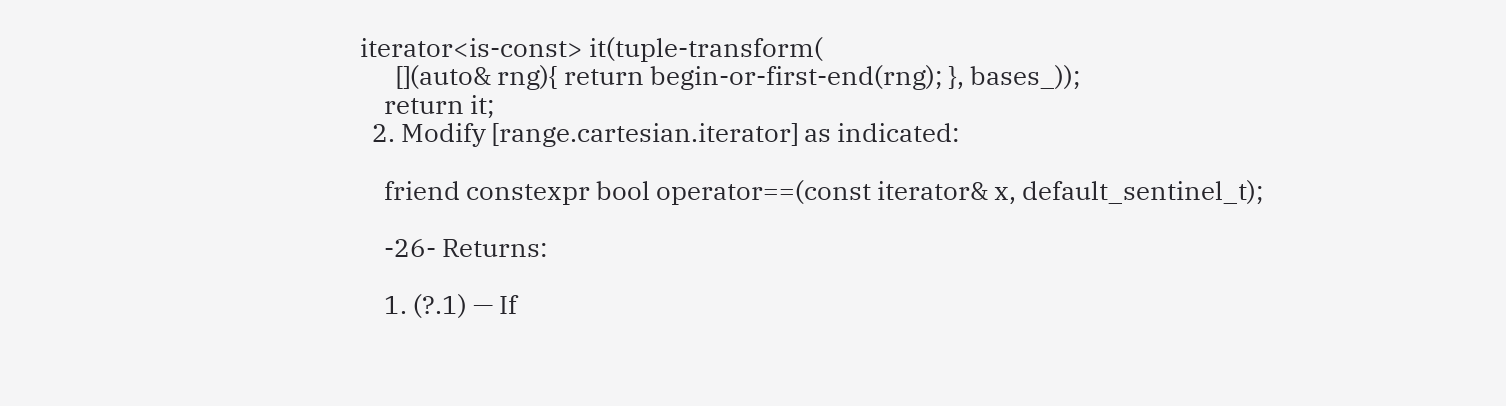iterator<is-const> it(tuple-transform(
      [](auto& rng){ return begin-or-first-end(rng); }, bases_));
    return it;
  2. Modify [range.cartesian.iterator] as indicated:

    friend constexpr bool operator==(const iterator& x, default_sentinel_t);

    -26- Returns:

    1. (?.1) — If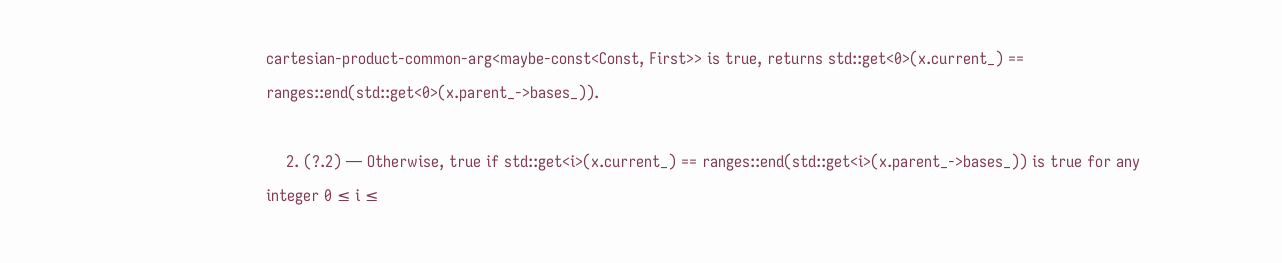cartesian-product-common-arg<maybe-const<Const, First>> is true, returns std::get<0>(x.current_) == ranges::end(std::get<0>(x.parent_->bases_)).

    2. (?.2) — Otherwise, true if std::get<i>(x.current_) == ranges::end(std::get<i>(x.parent_->bases_)) is true for any integer 0 ≤ i ≤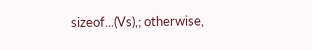sizeof...(Vs),; otherwise,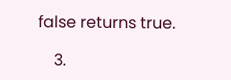false returns true.

    3.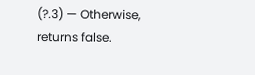(?.3) — Otherwise, returns false.